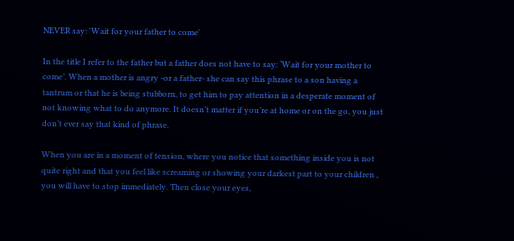NEVER say: 'Wait for your father to come'

In the title I refer to the father but a father does not have to say: ‘Wait for your mother to come’. When a mother is angry -or a father- she can say this phrase to a son having a tantrum or that he is being stubborn, to get him to pay attention in a desperate moment of not knowing what to do anymore. It doesn’t matter if you’re at home or on the go, you just don’t ever say that kind of phrase.

When you are in a moment of tension, where you notice that something inside you is not quite right and that you feel like screaming or showing your darkest part to your children , you will have to stop immediately. Then close your eyes,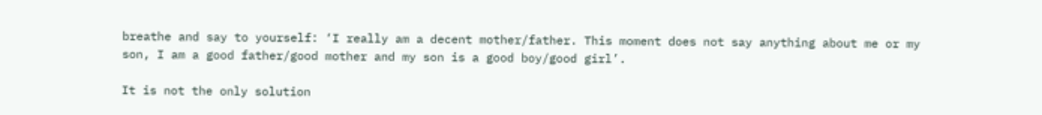breathe and say to yourself: ‘I really am a decent mother/father. This moment does not say anything about me or my son, I am a good father/good mother and my son is a good boy/good girl’.

It is not the only solution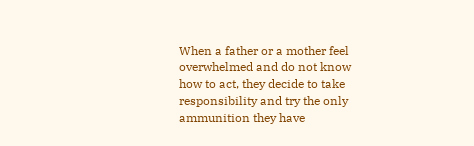When a father or a mother feel overwhelmed and do not know how to act, they decide to take responsibility and try the only ammunition they have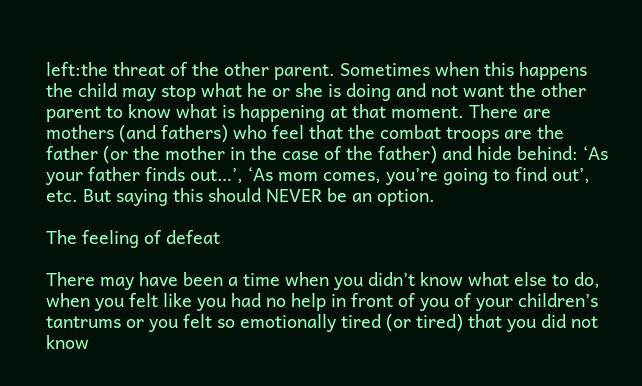left:the threat of the other parent. Sometimes when this happens the child may stop what he or she is doing and not want the other parent to know what is happening at that moment. There are mothers (and fathers) who feel that the combat troops are the father (or the mother in the case of the father) and hide behind: ‘As your father finds out…’, ‘As mom comes, you’re going to find out’, etc. But saying this should NEVER be an option.

The feeling of defeat

There may have been a time when you didn’t know what else to do, when you felt like you had no help in front of you of your children’s tantrums or you felt so emotionally tired (or tired) that you did not know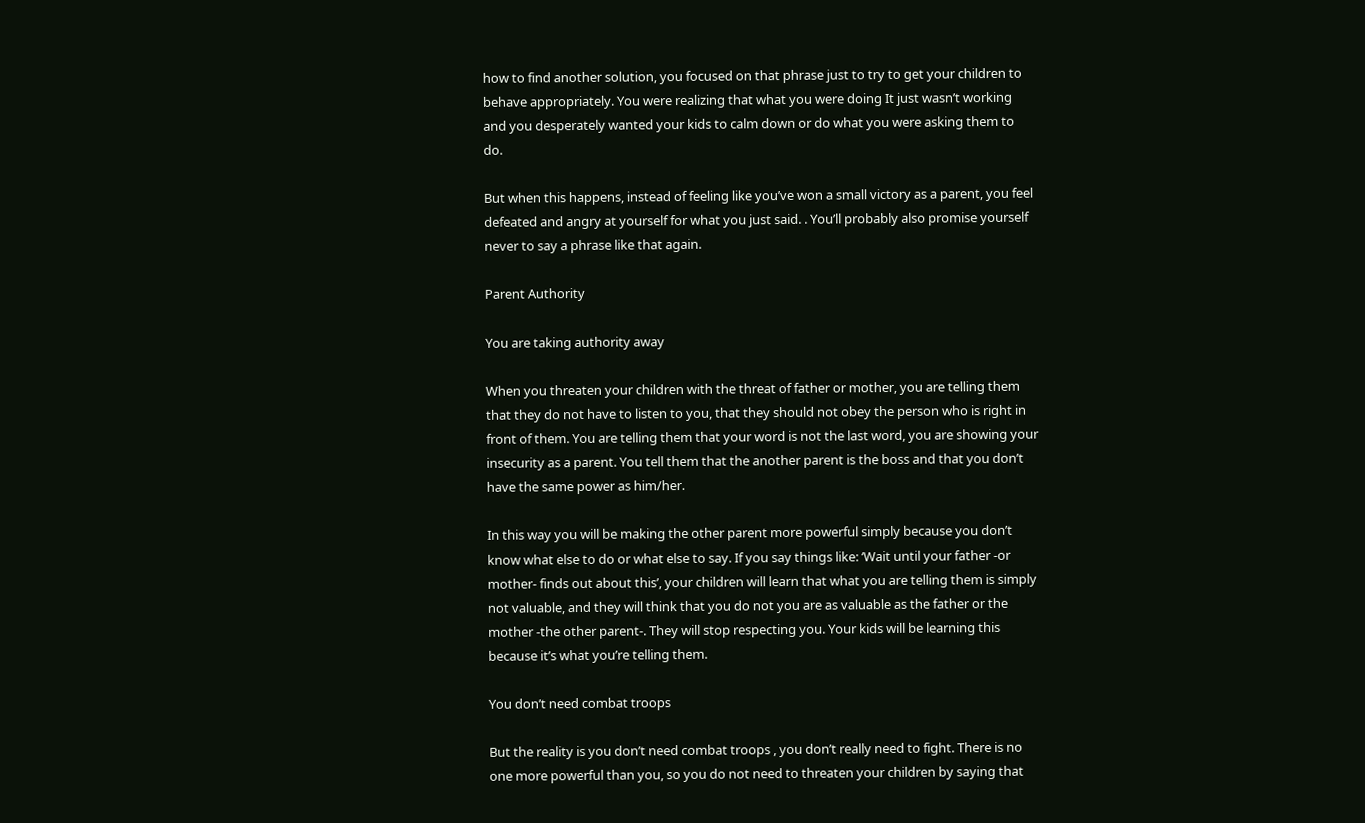how to find another solution, you focused on that phrase just to try to get your children to behave appropriately. You were realizing that what you were doing It just wasn’t working and you desperately wanted your kids to calm down or do what you were asking them to do.

But when this happens, instead of feeling like you’ve won a small victory as a parent, you feel defeated and angry at yourself for what you just said. . You’ll probably also promise yourself never to say a phrase like that again.

Parent Authority

You are taking authority away

When you threaten your children with the threat of father or mother, you are telling them that they do not have to listen to you, that they should not obey the person who is right in front of them. You are telling them that your word is not the last word, you are showing your insecurity as a parent. You tell them that the another parent is the boss and that you don’t have the same power as him/her.

In this way you will be making the other parent more powerful simply because you don’t know what else to do or what else to say. If you say things like: ‘Wait until your father -or mother- finds out about this’, your children will learn that what you are telling them is simply not valuable, and they will think that you do not you are as valuable as the father or the mother -the other parent-. They will stop respecting you. Your kids will be learning this because it’s what you’re telling them.

You don’t need combat troops

But the reality is you don’t need combat troops , you don’t really need to fight. There is no one more powerful than you, so you do not need to threaten your children by saying that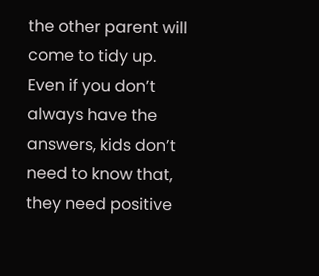the other parent will come to tidy up. Even if you don’t always have the answers, kids don’t need to know that, they need positive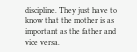discipline. They just have to know that the mother is as important as the father and vice versa.